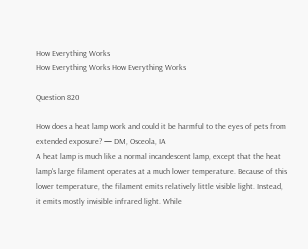How Everything Works
How Everything Works How Everything Works

Question 820

How does a heat lamp work and could it be harmful to the eyes of pets from extended exposure? — DM, Osceola, IA
A heat lamp is much like a normal incandescent lamp, except that the heat lamp's large filament operates at a much lower temperature. Because of this lower temperature, the filament emits relatively little visible light. Instead, it emits mostly invisible infrared light. While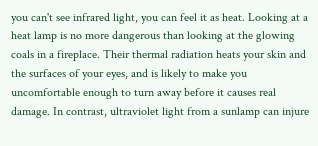you can't see infrared light, you can feel it as heat. Looking at a heat lamp is no more dangerous than looking at the glowing coals in a fireplace. Their thermal radiation heats your skin and the surfaces of your eyes, and is likely to make you uncomfortable enough to turn away before it causes real damage. In contrast, ultraviolet light from a sunlamp can injure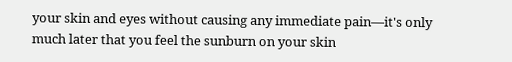your skin and eyes without causing any immediate pain—it's only much later that you feel the sunburn on your skin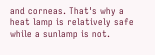and corneas. That's why a heat lamp is relatively safe while a sunlamp is not.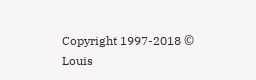Copyright 1997-2018 © Louis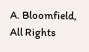A. Bloomfield, All Rights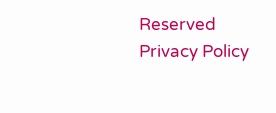Reserved
Privacy Policy